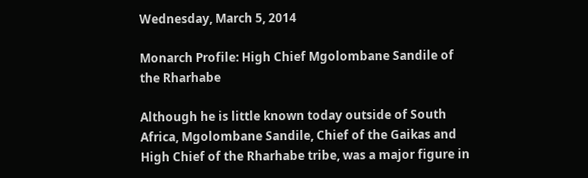Wednesday, March 5, 2014

Monarch Profile: High Chief Mgolombane Sandile of the Rharhabe

Although he is little known today outside of South Africa, Mgolombane Sandile, Chief of the Gaikas and High Chief of the Rharhabe tribe, was a major figure in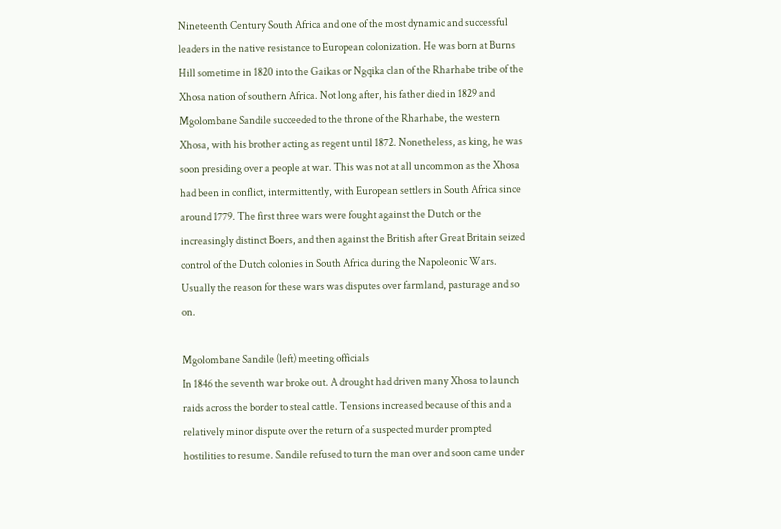Nineteenth Century South Africa and one of the most dynamic and successful leaders in the native resistance to European colonization. He was born at Burns Hill sometime in 1820 into the Gaikas or Ngqika clan of the Rharhabe tribe of the Xhosa nation of southern Africa. Not long after, his father died in 1829 and Mgolombane Sandile succeeded to the throne of the Rharhabe, the western Xhosa, with his brother acting as regent until 1872. Nonetheless, as king, he was soon presiding over a people at war. This was not at all uncommon as the Xhosa had been in conflict, intermittently, with European settlers in South Africa since around 1779. The first three wars were fought against the Dutch or the increasingly distinct Boers, and then against the British after Great Britain seized control of the Dutch colonies in South Africa during the Napoleonic Wars. Usually the reason for these wars was disputes over farmland, pasturage and so on.

Mgolombane Sandile (left) meeting officials
In 1846 the seventh war broke out. A drought had driven many Xhosa to launch raids across the border to steal cattle. Tensions increased because of this and a relatively minor dispute over the return of a suspected murder prompted hostilities to resume. Sandile refused to turn the man over and soon came under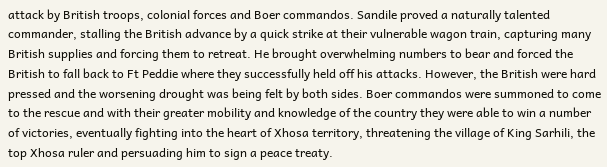attack by British troops, colonial forces and Boer commandos. Sandile proved a naturally talented commander, stalling the British advance by a quick strike at their vulnerable wagon train, capturing many British supplies and forcing them to retreat. He brought overwhelming numbers to bear and forced the British to fall back to Ft Peddie where they successfully held off his attacks. However, the British were hard pressed and the worsening drought was being felt by both sides. Boer commandos were summoned to come to the rescue and with their greater mobility and knowledge of the country they were able to win a number of victories, eventually fighting into the heart of Xhosa territory, threatening the village of King Sarhili, the top Xhosa ruler and persuading him to sign a peace treaty.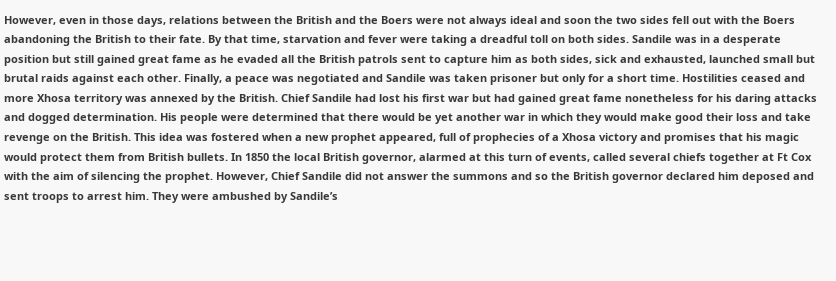However, even in those days, relations between the British and the Boers were not always ideal and soon the two sides fell out with the Boers abandoning the British to their fate. By that time, starvation and fever were taking a dreadful toll on both sides. Sandile was in a desperate position but still gained great fame as he evaded all the British patrols sent to capture him as both sides, sick and exhausted, launched small but brutal raids against each other. Finally, a peace was negotiated and Sandile was taken prisoner but only for a short time. Hostilities ceased and more Xhosa territory was annexed by the British. Chief Sandile had lost his first war but had gained great fame nonetheless for his daring attacks and dogged determination. His people were determined that there would be yet another war in which they would make good their loss and take revenge on the British. This idea was fostered when a new prophet appeared, full of prophecies of a Xhosa victory and promises that his magic would protect them from British bullets. In 1850 the local British governor, alarmed at this turn of events, called several chiefs together at Ft Cox with the aim of silencing the prophet. However, Chief Sandile did not answer the summons and so the British governor declared him deposed and sent troops to arrest him. They were ambushed by Sandile’s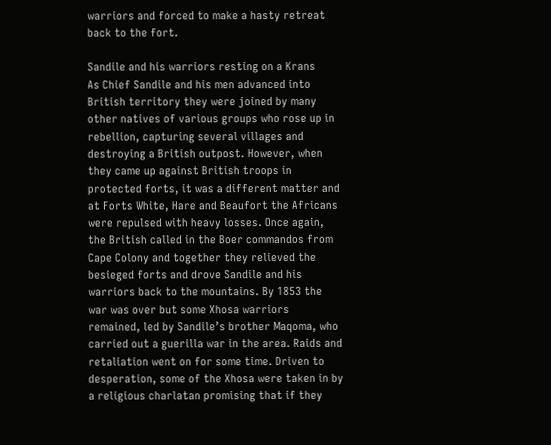warriors and forced to make a hasty retreat back to the fort.

Sandile and his warriors resting on a Krans
As Chief Sandile and his men advanced into British territory they were joined by many other natives of various groups who rose up in rebellion, capturing several villages and destroying a British outpost. However, when they came up against British troops in protected forts, it was a different matter and at Forts White, Hare and Beaufort the Africans were repulsed with heavy losses. Once again, the British called in the Boer commandos from Cape Colony and together they relieved the besieged forts and drove Sandile and his warriors back to the mountains. By 1853 the war was over but some Xhosa warriors remained, led by Sandile’s brother Maqoma, who carried out a guerilla war in the area. Raids and retaliation went on for some time. Driven to desperation, some of the Xhosa were taken in by a religious charlatan promising that if they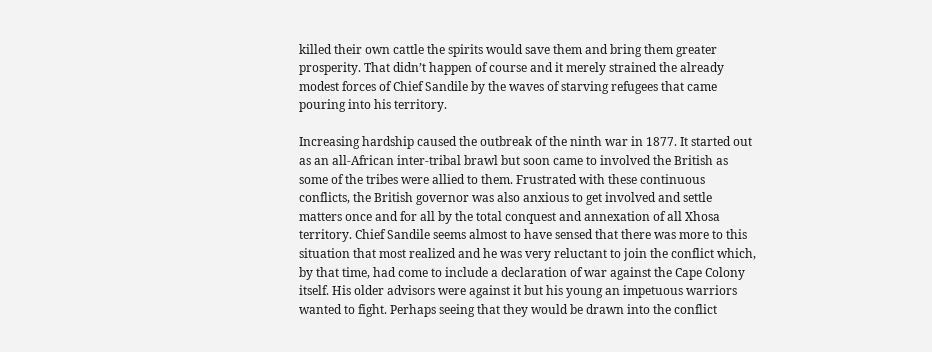killed their own cattle the spirits would save them and bring them greater prosperity. That didn’t happen of course and it merely strained the already modest forces of Chief Sandile by the waves of starving refugees that came pouring into his territory.

Increasing hardship caused the outbreak of the ninth war in 1877. It started out as an all-African inter-tribal brawl but soon came to involved the British as some of the tribes were allied to them. Frustrated with these continuous conflicts, the British governor was also anxious to get involved and settle matters once and for all by the total conquest and annexation of all Xhosa territory. Chief Sandile seems almost to have sensed that there was more to this situation that most realized and he was very reluctant to join the conflict which, by that time, had come to include a declaration of war against the Cape Colony itself. His older advisors were against it but his young an impetuous warriors wanted to fight. Perhaps seeing that they would be drawn into the conflict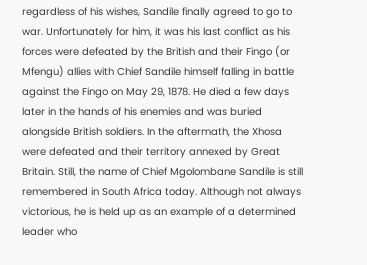regardless of his wishes, Sandile finally agreed to go to war. Unfortunately for him, it was his last conflict as his forces were defeated by the British and their Fingo (or Mfengu) allies with Chief Sandile himself falling in battle against the Fingo on May 29, 1878. He died a few days later in the hands of his enemies and was buried alongside British soldiers. In the aftermath, the Xhosa were defeated and their territory annexed by Great Britain. Still, the name of Chief Mgolombane Sandile is still remembered in South Africa today. Although not always victorious, he is held up as an example of a determined leader who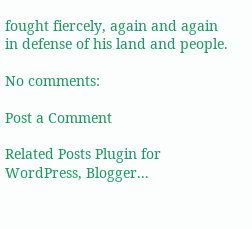fought fiercely, again and again in defense of his land and people.

No comments:

Post a Comment

Related Posts Plugin for WordPress, Blogger...